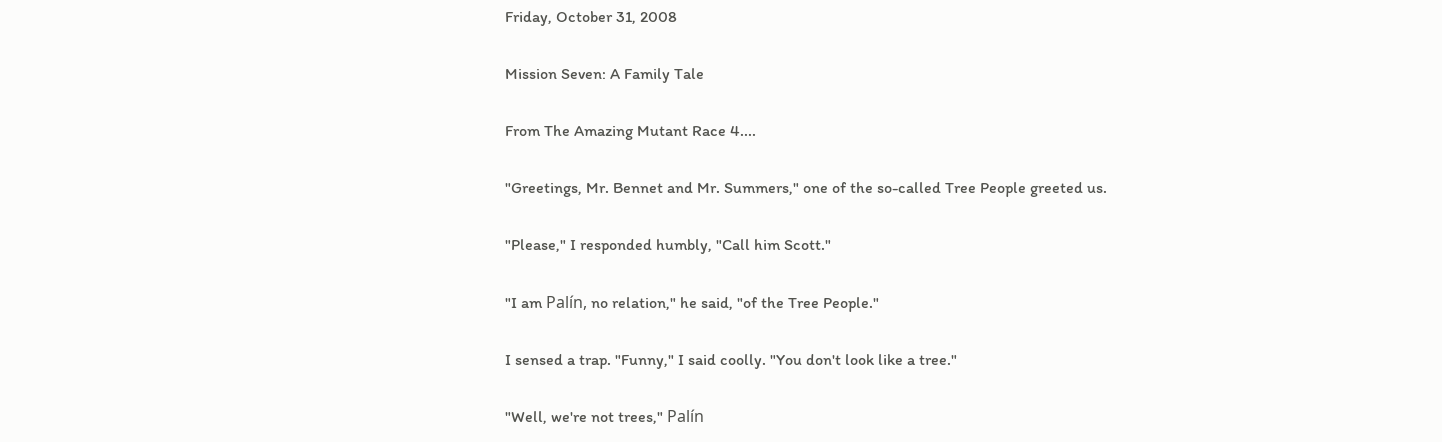Friday, October 31, 2008

Mission Seven: A Family Tale

From The Amazing Mutant Race 4....

"Greetings, Mr. Bennet and Mr. Summers," one of the so-called Tree People greeted us.

"Please," I responded humbly, "Call him Scott."

"I am Palín, no relation," he said, "of the Tree People."

I sensed a trap. "Funny," I said coolly. "You don't look like a tree."

"Well, we're not trees," Palín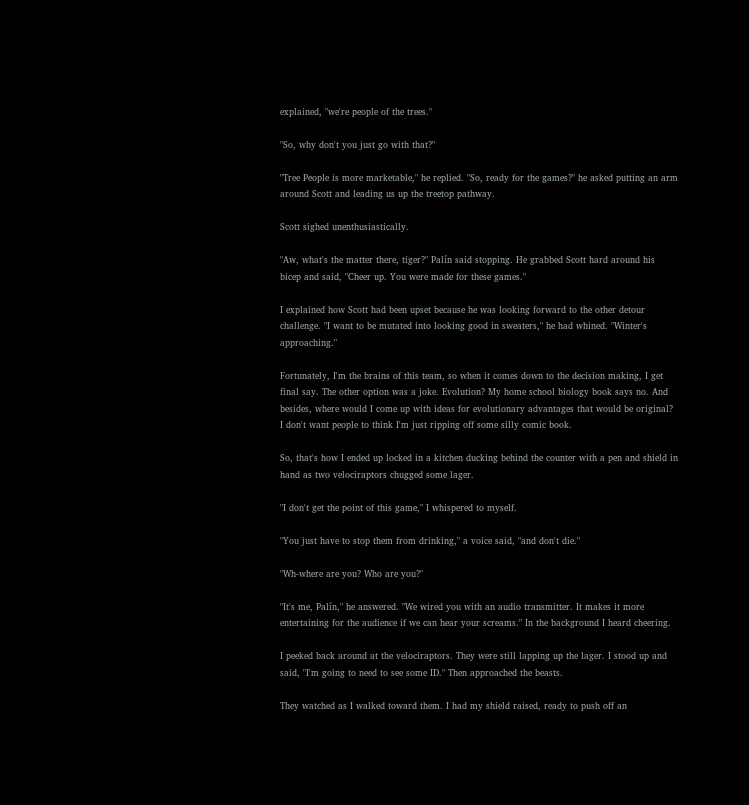explained, "we're people of the trees."

"So, why don't you just go with that?"

"Tree People is more marketable," he replied. "So, ready for the games?" he asked putting an arm around Scott and leading us up the treetop pathway.

Scott sighed unenthusiastically.

"Aw, what's the matter there, tiger?" Palín said stopping. He grabbed Scott hard around his bicep and said, "Cheer up. You were made for these games."

I explained how Scott had been upset because he was looking forward to the other detour challenge. "I want to be mutated into looking good in sweaters," he had whined. "Winter's approaching."

Fortunately, I'm the brains of this team, so when it comes down to the decision making, I get final say. The other option was a joke. Evolution? My home school biology book says no. And besides, where would I come up with ideas for evolutionary advantages that would be original? I don't want people to think I'm just ripping off some silly comic book.

So, that's how I ended up locked in a kitchen ducking behind the counter with a pen and shield in hand as two velociraptors chugged some lager.

"I don't get the point of this game," I whispered to myself.

"You just have to stop them from drinking," a voice said, "and don't die."

"Wh-where are you? Who are you?"

"It's me, Palín," he answered. "We wired you with an audio transmitter. It makes it more entertaining for the audience if we can hear your screams." In the background I heard cheering.

I peeked back around at the velociraptors. They were still lapping up the lager. I stood up and said, "I'm going to need to see some ID." Then approached the beasts.

They watched as I walked toward them. I had my shield raised, ready to push off an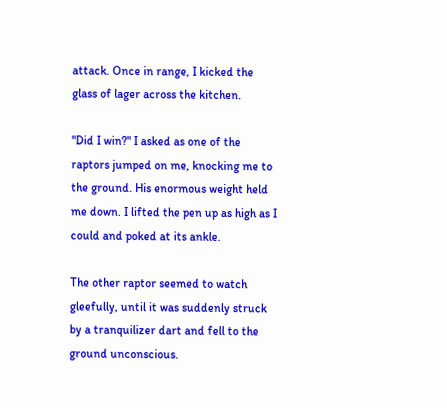attack. Once in range, I kicked the glass of lager across the kitchen.

"Did I win?" I asked as one of the raptors jumped on me, knocking me to the ground. His enormous weight held me down. I lifted the pen up as high as I could and poked at its ankle.

The other raptor seemed to watch gleefully, until it was suddenly struck by a tranquilizer dart and fell to the ground unconscious.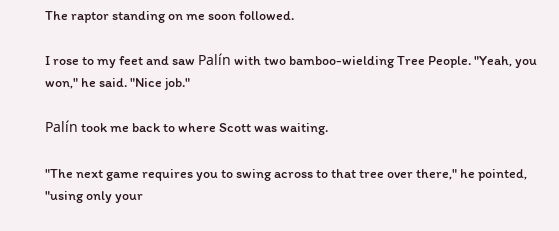The raptor standing on me soon followed.

I rose to my feet and saw Palín with two bamboo-wielding Tree People. "Yeah, you won," he said. "Nice job."

Palín took me back to where Scott was waiting.

"The next game requires you to swing across to that tree over there," he pointed, "using only your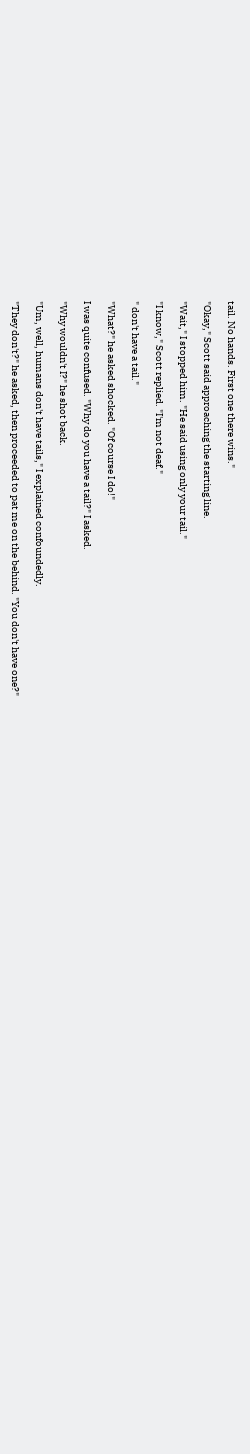tail. No hands. First one there wins."

"Okay," Scott said approaching the starting line.

"Wait," I stopped him. "He said using only your tail."

"I know," Scott replied. "I'm not deaf."

" don't have a tail."

"What?" he asked shocked. "Of course I do!"

I was quite confused. "Why do you have a tail?" I asked.

"Why wouldn't I?" he shot back.

"Um, well, humans don't have tails," I explained confoundedly.

"They don't?" he asked, then proceeded to pat me on the behind. "You don't have one?"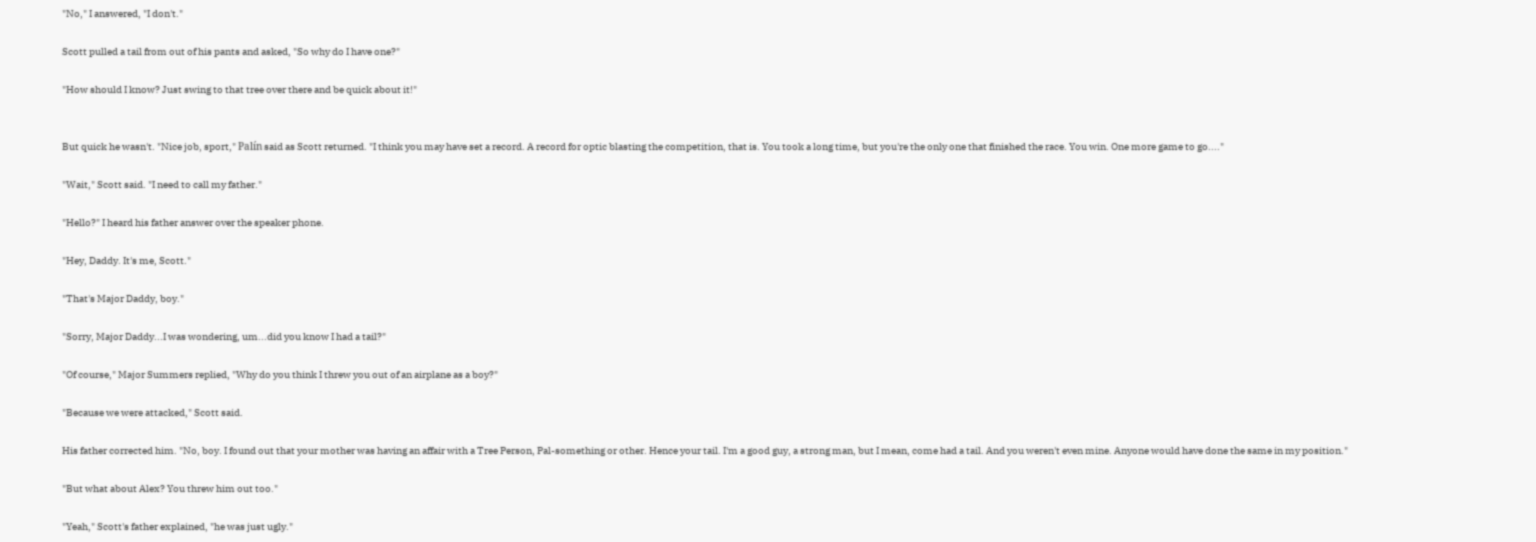"No," I answered, "I don't."

Scott pulled a tail from out of his pants and asked, "So why do I have one?"

"How should I know? Just swing to that tree over there and be quick about it!"


But quick he wasn't. "Nice job, sport," Palín said as Scott returned. "I think you may have set a record. A record for optic blasting the competition, that is. You took a long time, but you're the only one that finished the race. You win. One more game to go...."

"Wait," Scott said. "I need to call my father."

"Hello?" I heard his father answer over the speaker phone.

"Hey, Daddy. It's me, Scott."

"That's Major Daddy, boy."

"Sorry, Major Daddy...I was wondering, um...did you know I had a tail?"

"Of course," Major Summers replied, "Why do you think I threw you out of an airplane as a boy?"

"Because we were attacked," Scott said.

His father corrected him. "No, boy. I found out that your mother was having an affair with a Tree Person, Pal-something or other. Hence your tail. I'm a good guy, a strong man, but I mean, come had a tail. And you weren't even mine. Anyone would have done the same in my position."

"But what about Alex? You threw him out too."

"Yeah," Scott's father explained, "he was just ugly."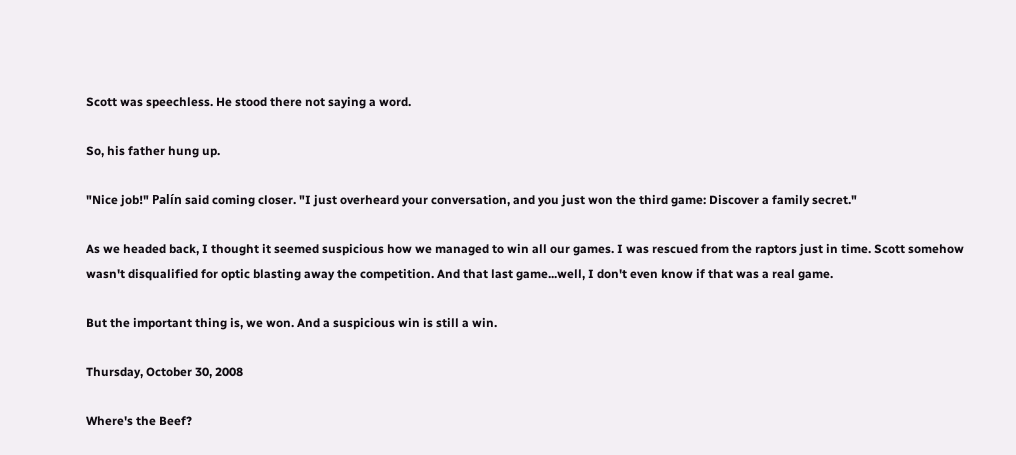Scott was speechless. He stood there not saying a word.

So, his father hung up.

"Nice job!" Palín said coming closer. "I just overheard your conversation, and you just won the third game: Discover a family secret."

As we headed back, I thought it seemed suspicious how we managed to win all our games. I was rescued from the raptors just in time. Scott somehow wasn't disqualified for optic blasting away the competition. And that last game...well, I don't even know if that was a real game.

But the important thing is, we won. And a suspicious win is still a win.

Thursday, October 30, 2008

Where's the Beef?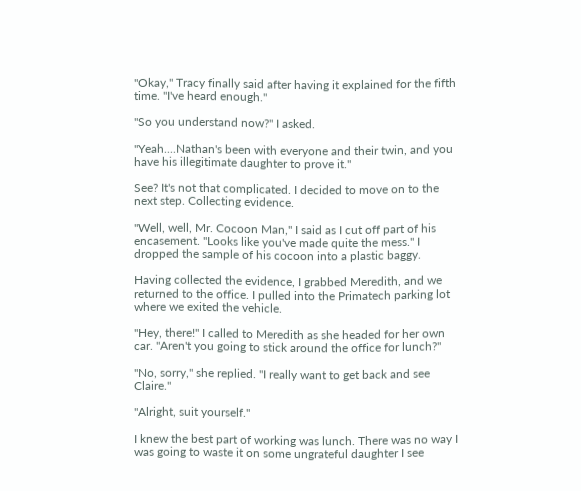"Okay," Tracy finally said after having it explained for the fifth time. "I've heard enough."

"So you understand now?" I asked.

"Yeah....Nathan's been with everyone and their twin, and you have his illegitimate daughter to prove it."

See? It's not that complicated. I decided to move on to the next step. Collecting evidence.

"Well, well, Mr. Cocoon Man," I said as I cut off part of his encasement. "Looks like you've made quite the mess." I dropped the sample of his cocoon into a plastic baggy.

Having collected the evidence, I grabbed Meredith, and we returned to the office. I pulled into the Primatech parking lot where we exited the vehicle.

"Hey, there!" I called to Meredith as she headed for her own car. "Aren't you going to stick around the office for lunch?"

"No, sorry," she replied. "I really want to get back and see Claire."

"Alright, suit yourself."

I knew the best part of working was lunch. There was no way I was going to waste it on some ungrateful daughter I see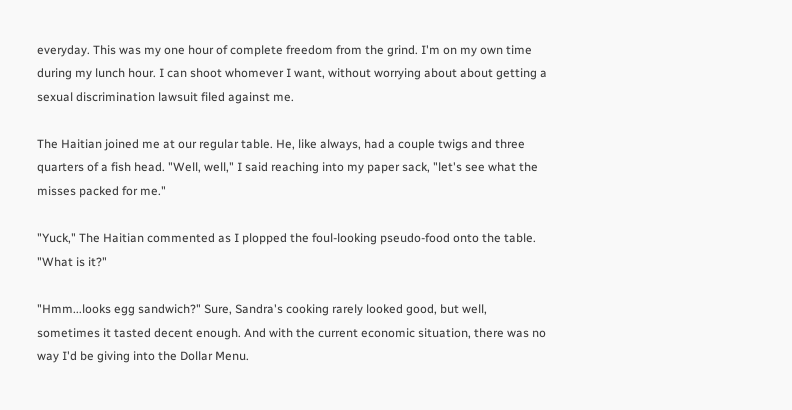everyday. This was my one hour of complete freedom from the grind. I'm on my own time during my lunch hour. I can shoot whomever I want, without worrying about about getting a sexual discrimination lawsuit filed against me.

The Haitian joined me at our regular table. He, like always, had a couple twigs and three quarters of a fish head. "Well, well," I said reaching into my paper sack, "let's see what the misses packed for me."

"Yuck," The Haitian commented as I plopped the foul-looking pseudo-food onto the table. "What is it?"

"Hmm...looks egg sandwich?" Sure, Sandra's cooking rarely looked good, but well, sometimes it tasted decent enough. And with the current economic situation, there was no way I'd be giving into the Dollar Menu.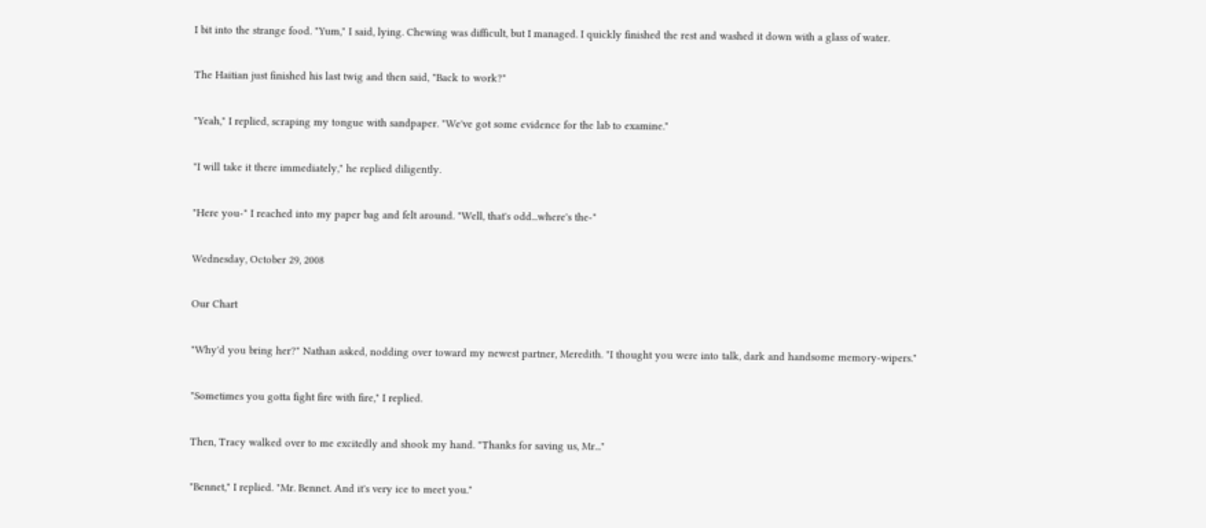I bit into the strange food. "Yum," I said, lying. Chewing was difficult, but I managed. I quickly finished the rest and washed it down with a glass of water.

The Haitian just finished his last twig and then said, "Back to work?"

"Yeah," I replied, scraping my tongue with sandpaper. "We've got some evidence for the lab to examine."

"I will take it there immediately," he replied diligently.

"Here you-" I reached into my paper bag and felt around. "Well, that's odd...where's the-"

Wednesday, October 29, 2008

Our Chart

"Why'd you bring her?" Nathan asked, nodding over toward my newest partner, Meredith. "I thought you were into talk, dark and handsome memory-wipers."

"Sometimes you gotta fight fire with fire," I replied.

Then, Tracy walked over to me excitedly and shook my hand. "Thanks for saving us, Mr..."

"Bennet," I replied. "Mr. Bennet. And it's very ice to meet you."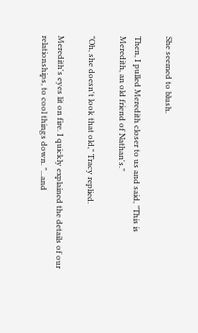She seemed to blush.

Then, I pulled Meredith closer to us and said, "This is Meredith, an old friend of Nathan's."

"Oh, she doesn't look that old," Tracy replied.

Meredith's eyes lit on fire. I quickly explained the details of our relationships, to cool things down. "...and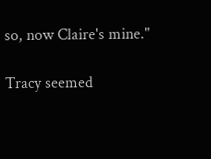so, now Claire's mine."

Tracy seemed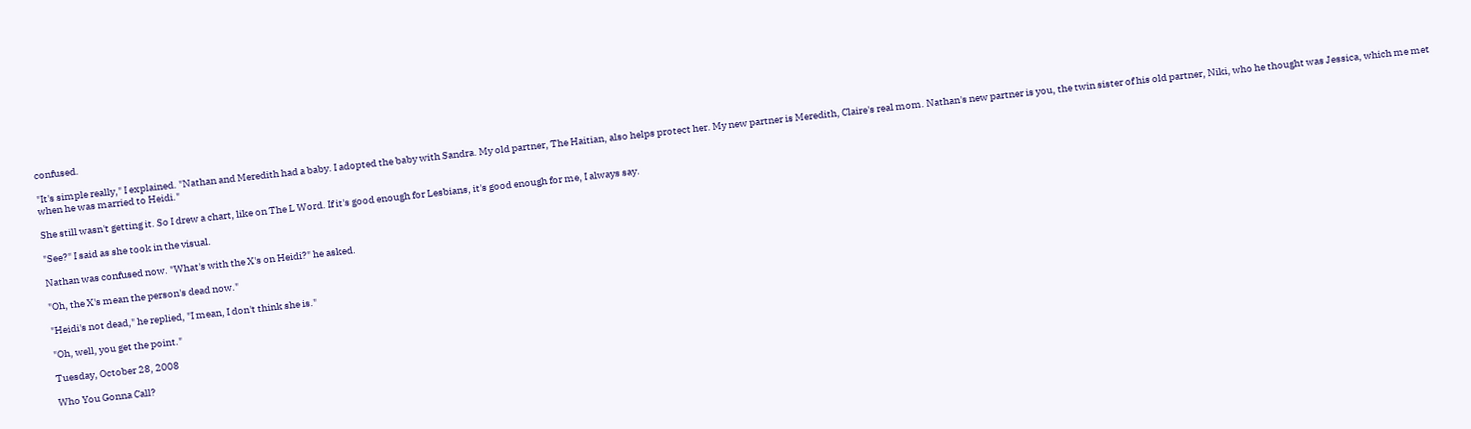confused.

"It's simple really," I explained. "Nathan and Meredith had a baby. I adopted the baby with Sandra. My old partner, The Haitian, also helps protect her. My new partner is Meredith, Claire's real mom. Nathan's new partner is you, the twin sister of his old partner, Niki, who he thought was Jessica, which me met when he was married to Heidi."

She still wasn't getting it. So I drew a chart, like on The L Word. If it's good enough for Lesbians, it's good enough for me, I always say.

"See?" I said as she took in the visual.

Nathan was confused now. "What's with the X's on Heidi?" he asked.

"Oh, the X's mean the person's dead now."

"Heidi's not dead," he replied, "I mean, I don't think she is."

"Oh, well, you get the point."

Tuesday, October 28, 2008

Who You Gonna Call?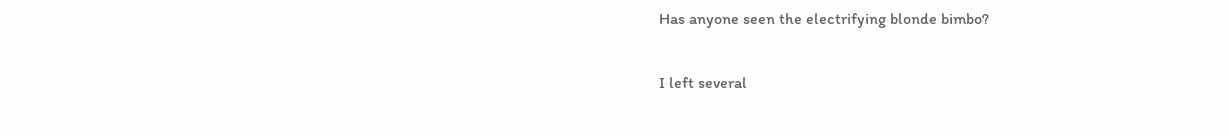Has anyone seen the electrifying blonde bimbo?

I left several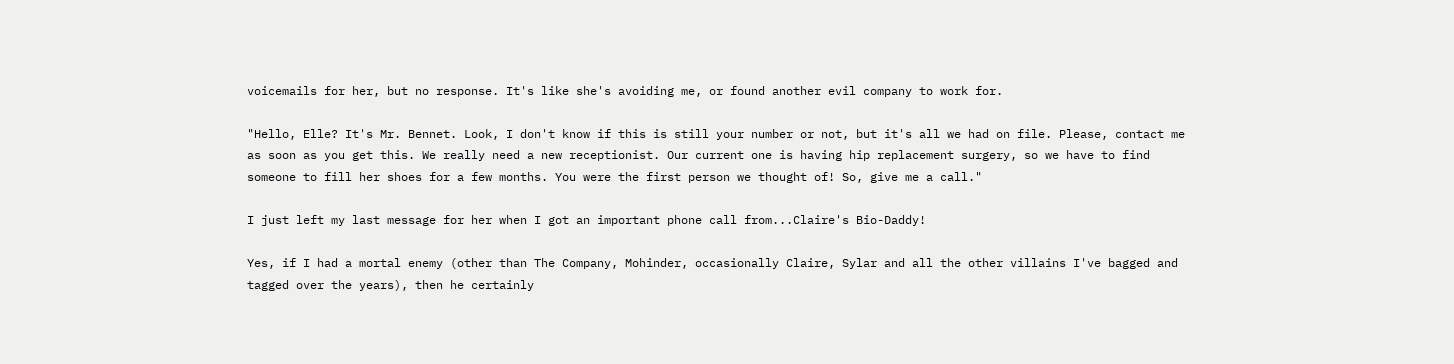voicemails for her, but no response. It's like she's avoiding me, or found another evil company to work for.

"Hello, Elle? It's Mr. Bennet. Look, I don't know if this is still your number or not, but it's all we had on file. Please, contact me as soon as you get this. We really need a new receptionist. Our current one is having hip replacement surgery, so we have to find someone to fill her shoes for a few months. You were the first person we thought of! So, give me a call."

I just left my last message for her when I got an important phone call from...Claire's Bio-Daddy!

Yes, if I had a mortal enemy (other than The Company, Mohinder, occasionally Claire, Sylar and all the other villains I've bagged and tagged over the years), then he certainly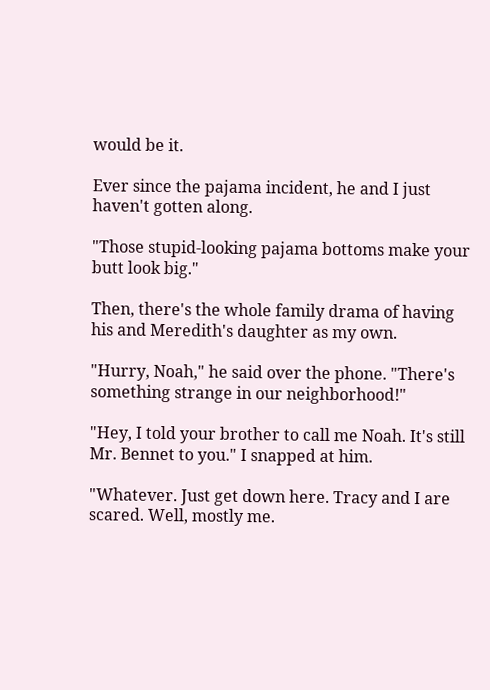would be it.

Ever since the pajama incident, he and I just haven't gotten along.

"Those stupid-looking pajama bottoms make your butt look big."

Then, there's the whole family drama of having his and Meredith's daughter as my own.

"Hurry, Noah," he said over the phone. "There's something strange in our neighborhood!"

"Hey, I told your brother to call me Noah. It's still Mr. Bennet to you." I snapped at him.

"Whatever. Just get down here. Tracy and I are scared. Well, mostly me.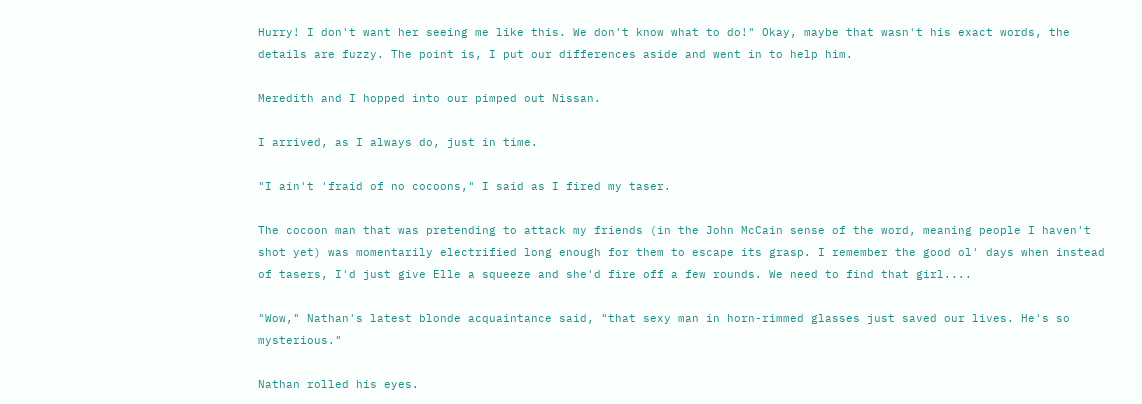Hurry! I don't want her seeing me like this. We don't know what to do!" Okay, maybe that wasn't his exact words, the details are fuzzy. The point is, I put our differences aside and went in to help him.

Meredith and I hopped into our pimped out Nissan.

I arrived, as I always do, just in time.

"I ain't 'fraid of no cocoons," I said as I fired my taser.

The cocoon man that was pretending to attack my friends (in the John McCain sense of the word, meaning people I haven't shot yet) was momentarily electrified long enough for them to escape its grasp. I remember the good ol' days when instead of tasers, I'd just give Elle a squeeze and she'd fire off a few rounds. We need to find that girl....

"Wow," Nathan's latest blonde acquaintance said, "that sexy man in horn-rimmed glasses just saved our lives. He's so mysterious."

Nathan rolled his eyes.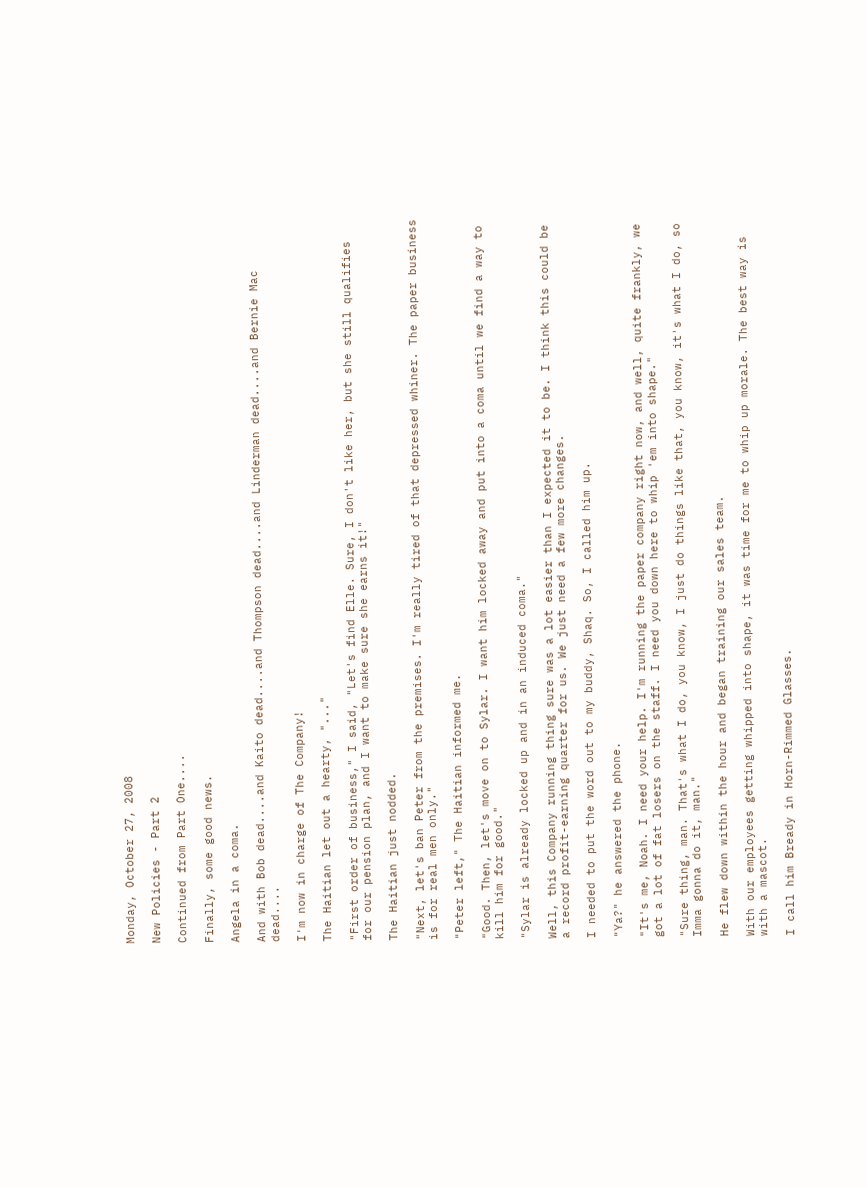Monday, October 27, 2008

New Policies - Part 2

Continued from Part One....

Finally, some good news.

Angela in a coma.

And with Bob dead....and Kaito dead....and Thompson dead....and Linderman dead....and Bernie Mac dead....

I'm now in charge of The Company!

The Haitian let out a hearty, "..."

"First order of business," I said, "Let's find Elle. Sure, I don't like her, but she still qualifies for our pension plan, and I want to make sure she earns it!"

The Haitian just nodded.

"Next, let's ban Peter from the premises. I'm really tired of that depressed whiner. The paper business is for real men only."

"Peter left," The Haitian informed me.

"Good. Then, let's move on to Sylar. I want him locked away and put into a coma until we find a way to kill him for good."

"Sylar is already locked up and in an induced coma."

Well, this Company running thing sure was a lot easier than I expected it to be. I think this could be a record profit-earning quarter for us. We just need a few more changes.

I needed to put the word out to my buddy, Shaq. So, I called him up.

"Ya?" he answered the phone.

"It's me, Noah. I need your help. I'm running the paper company right now, and well, quite frankly, we got a lot of fat losers on the staff. I need you down here to whip 'em into shape."

"Sure thing, man. That's what I do, you know, I just do things like that, you know, it's what I do, so Imma gonna do it, man."

He flew down within the hour and began training our sales team.

With our employees getting whipped into shape, it was time for me to whip up morale. The best way is with a mascot.

I call him Bready in Horn-Rimmed Glasses.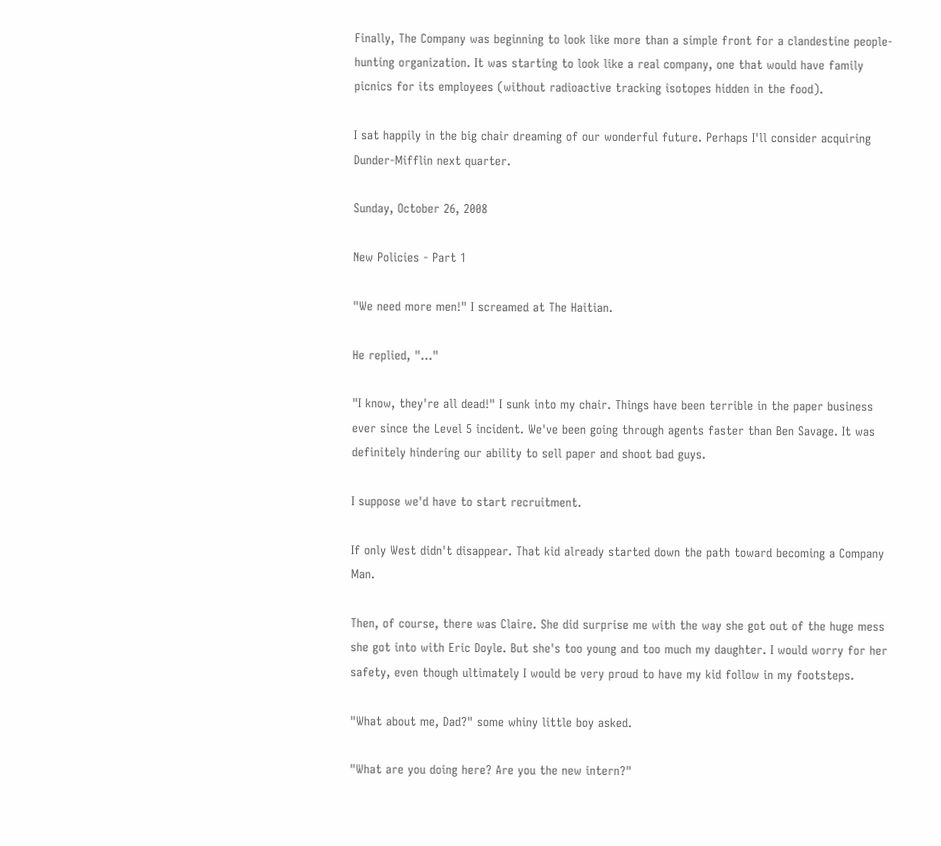Finally, The Company was beginning to look like more than a simple front for a clandestine people-hunting organization. It was starting to look like a real company, one that would have family picnics for its employees (without radioactive tracking isotopes hidden in the food).

I sat happily in the big chair dreaming of our wonderful future. Perhaps I'll consider acquiring Dunder-Mifflin next quarter.

Sunday, October 26, 2008

New Policies - Part 1

"We need more men!" I screamed at The Haitian.

He replied, "..."

"I know, they're all dead!" I sunk into my chair. Things have been terrible in the paper business ever since the Level 5 incident. We've been going through agents faster than Ben Savage. It was definitely hindering our ability to sell paper and shoot bad guys.

I suppose we'd have to start recruitment.

If only West didn't disappear. That kid already started down the path toward becoming a Company Man.

Then, of course, there was Claire. She did surprise me with the way she got out of the huge mess she got into with Eric Doyle. But she's too young and too much my daughter. I would worry for her safety, even though ultimately I would be very proud to have my kid follow in my footsteps.

"What about me, Dad?" some whiny little boy asked.

"What are you doing here? Are you the new intern?"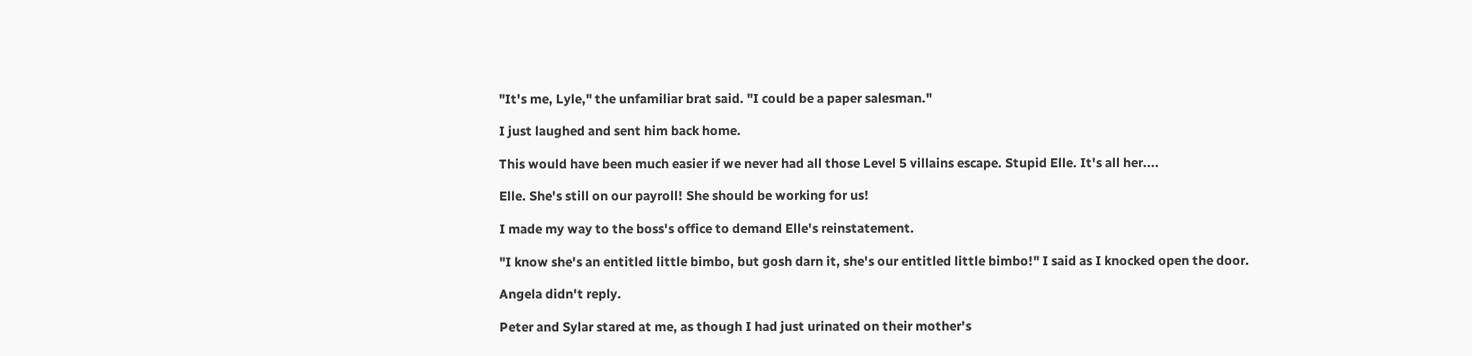"It's me, Lyle," the unfamiliar brat said. "I could be a paper salesman."

I just laughed and sent him back home.

This would have been much easier if we never had all those Level 5 villains escape. Stupid Elle. It's all her....

Elle. She's still on our payroll! She should be working for us!

I made my way to the boss's office to demand Elle's reinstatement.

"I know she's an entitled little bimbo, but gosh darn it, she's our entitled little bimbo!" I said as I knocked open the door.

Angela didn't reply.

Peter and Sylar stared at me, as though I had just urinated on their mother's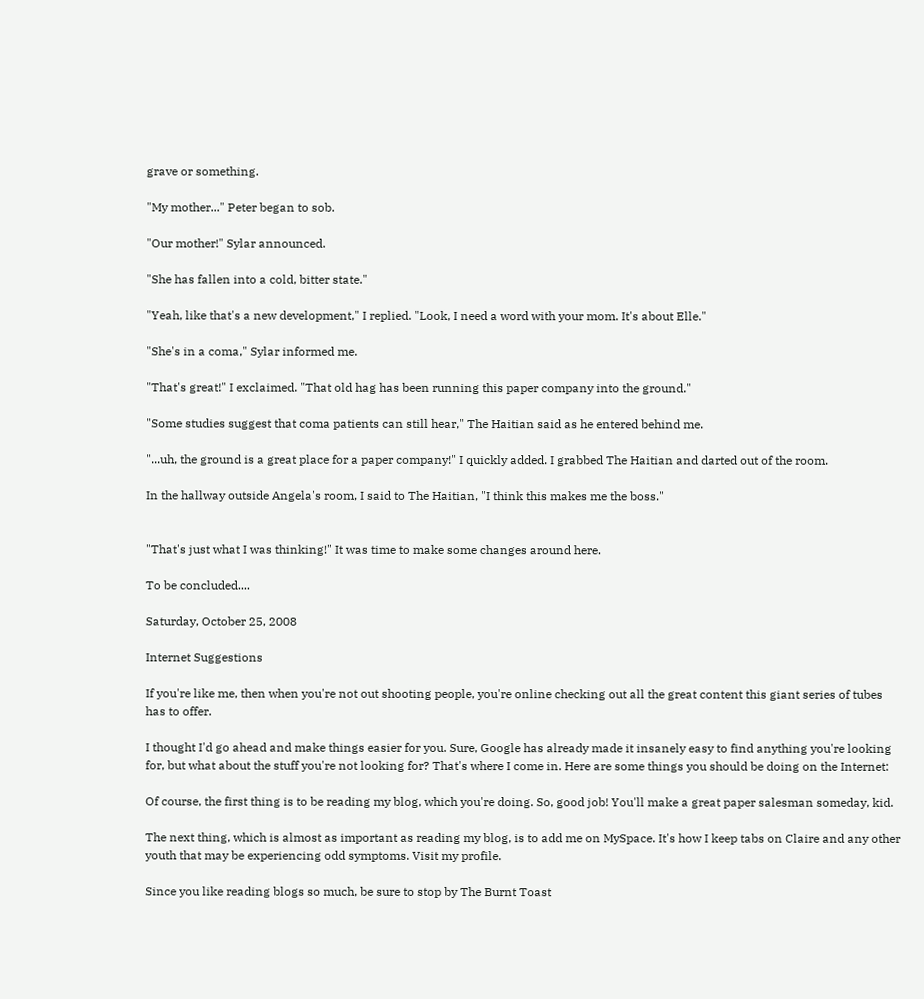grave or something.

"My mother..." Peter began to sob.

"Our mother!" Sylar announced.

"She has fallen into a cold, bitter state."

"Yeah, like that's a new development," I replied. "Look, I need a word with your mom. It's about Elle."

"She's in a coma," Sylar informed me.

"That's great!" I exclaimed. "That old hag has been running this paper company into the ground."

"Some studies suggest that coma patients can still hear," The Haitian said as he entered behind me.

"...uh, the ground is a great place for a paper company!" I quickly added. I grabbed The Haitian and darted out of the room.

In the hallway outside Angela's room, I said to The Haitian, "I think this makes me the boss."


"That's just what I was thinking!" It was time to make some changes around here.

To be concluded....

Saturday, October 25, 2008

Internet Suggestions

If you're like me, then when you're not out shooting people, you're online checking out all the great content this giant series of tubes has to offer.

I thought I'd go ahead and make things easier for you. Sure, Google has already made it insanely easy to find anything you're looking for, but what about the stuff you're not looking for? That's where I come in. Here are some things you should be doing on the Internet:

Of course, the first thing is to be reading my blog, which you're doing. So, good job! You'll make a great paper salesman someday, kid.

The next thing, which is almost as important as reading my blog, is to add me on MySpace. It's how I keep tabs on Claire and any other youth that may be experiencing odd symptoms. Visit my profile.

Since you like reading blogs so much, be sure to stop by The Burnt Toast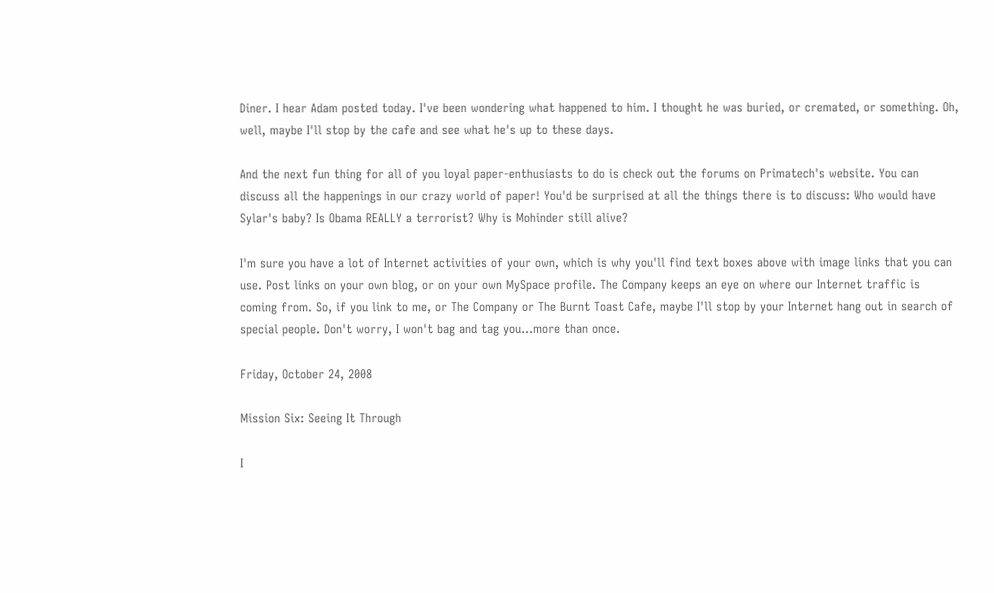Diner. I hear Adam posted today. I've been wondering what happened to him. I thought he was buried, or cremated, or something. Oh, well, maybe I'll stop by the cafe and see what he's up to these days.

And the next fun thing for all of you loyal paper-enthusiasts to do is check out the forums on Primatech's website. You can discuss all the happenings in our crazy world of paper! You'd be surprised at all the things there is to discuss: Who would have Sylar's baby? Is Obama REALLY a terrorist? Why is Mohinder still alive?

I'm sure you have a lot of Internet activities of your own, which is why you'll find text boxes above with image links that you can use. Post links on your own blog, or on your own MySpace profile. The Company keeps an eye on where our Internet traffic is coming from. So, if you link to me, or The Company or The Burnt Toast Cafe, maybe I'll stop by your Internet hang out in search of special people. Don't worry, I won't bag and tag you...more than once.

Friday, October 24, 2008

Mission Six: Seeing It Through

I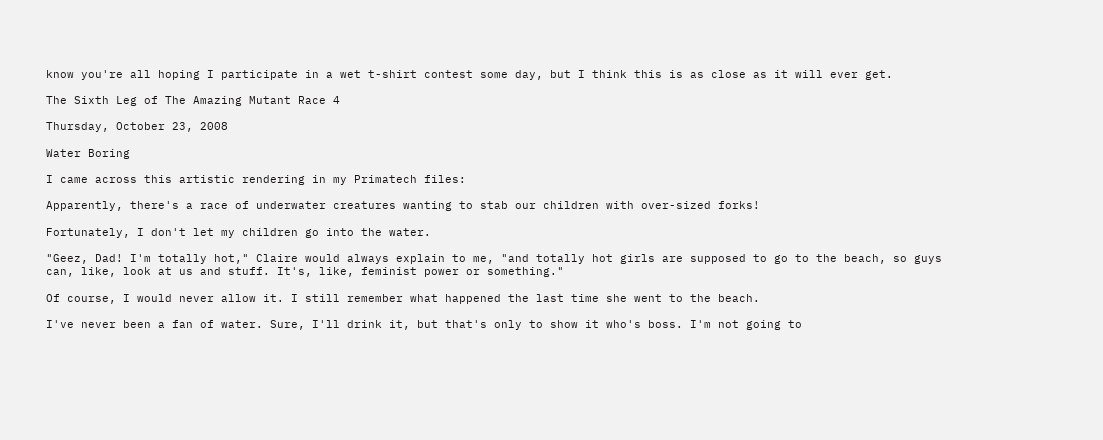know you're all hoping I participate in a wet t-shirt contest some day, but I think this is as close as it will ever get.

The Sixth Leg of The Amazing Mutant Race 4

Thursday, October 23, 2008

Water Boring

I came across this artistic rendering in my Primatech files:

Apparently, there's a race of underwater creatures wanting to stab our children with over-sized forks!

Fortunately, I don't let my children go into the water.

"Geez, Dad! I'm totally hot," Claire would always explain to me, "and totally hot girls are supposed to go to the beach, so guys can, like, look at us and stuff. It's, like, feminist power or something."

Of course, I would never allow it. I still remember what happened the last time she went to the beach.

I've never been a fan of water. Sure, I'll drink it, but that's only to show it who's boss. I'm not going to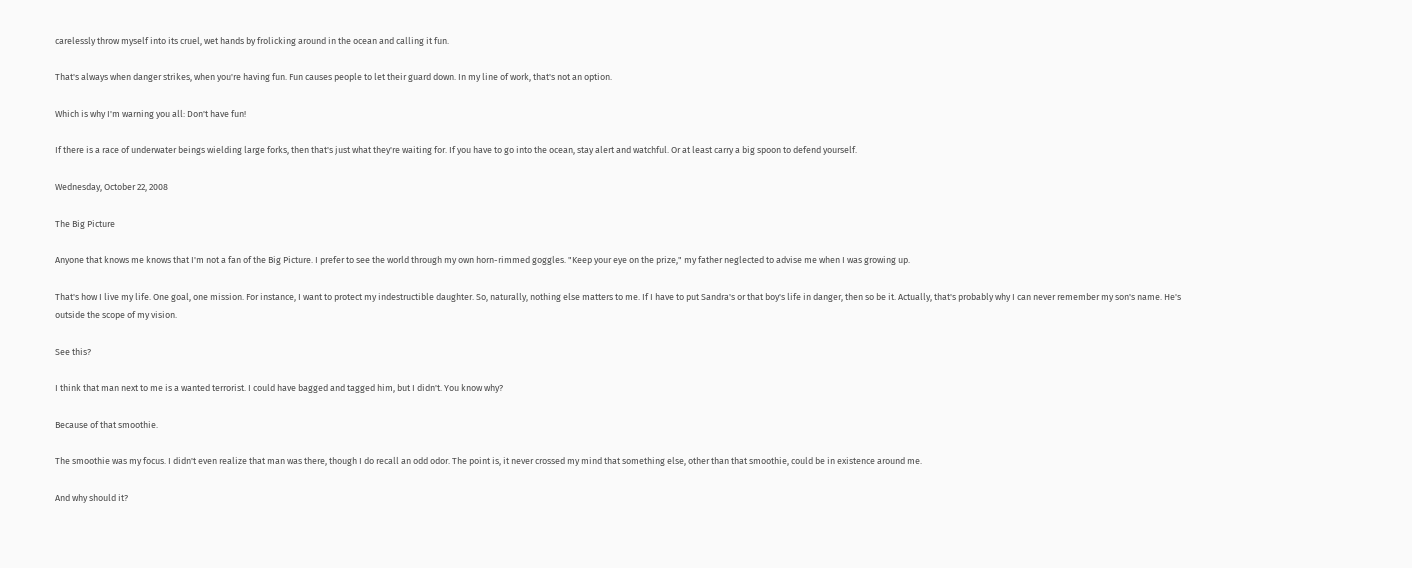carelessly throw myself into its cruel, wet hands by frolicking around in the ocean and calling it fun.

That's always when danger strikes, when you're having fun. Fun causes people to let their guard down. In my line of work, that's not an option.

Which is why I'm warning you all: Don't have fun!

If there is a race of underwater beings wielding large forks, then that's just what they're waiting for. If you have to go into the ocean, stay alert and watchful. Or at least carry a big spoon to defend yourself.

Wednesday, October 22, 2008

The Big Picture

Anyone that knows me knows that I'm not a fan of the Big Picture. I prefer to see the world through my own horn-rimmed goggles. "Keep your eye on the prize," my father neglected to advise me when I was growing up.

That's how I live my life. One goal, one mission. For instance, I want to protect my indestructible daughter. So, naturally, nothing else matters to me. If I have to put Sandra's or that boy's life in danger, then so be it. Actually, that's probably why I can never remember my son's name. He's outside the scope of my vision.

See this?

I think that man next to me is a wanted terrorist. I could have bagged and tagged him, but I didn't. You know why?

Because of that smoothie.

The smoothie was my focus. I didn't even realize that man was there, though I do recall an odd odor. The point is, it never crossed my mind that something else, other than that smoothie, could be in existence around me.

And why should it?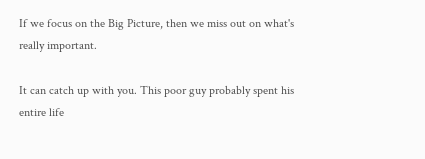If we focus on the Big Picture, then we miss out on what's really important.

It can catch up with you. This poor guy probably spent his entire life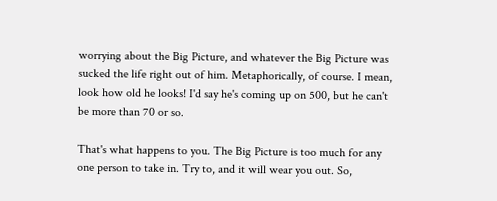worrying about the Big Picture, and whatever the Big Picture was sucked the life right out of him. Metaphorically, of course. I mean, look how old he looks! I'd say he's coming up on 500, but he can't be more than 70 or so.

That's what happens to you. The Big Picture is too much for any one person to take in. Try to, and it will wear you out. So,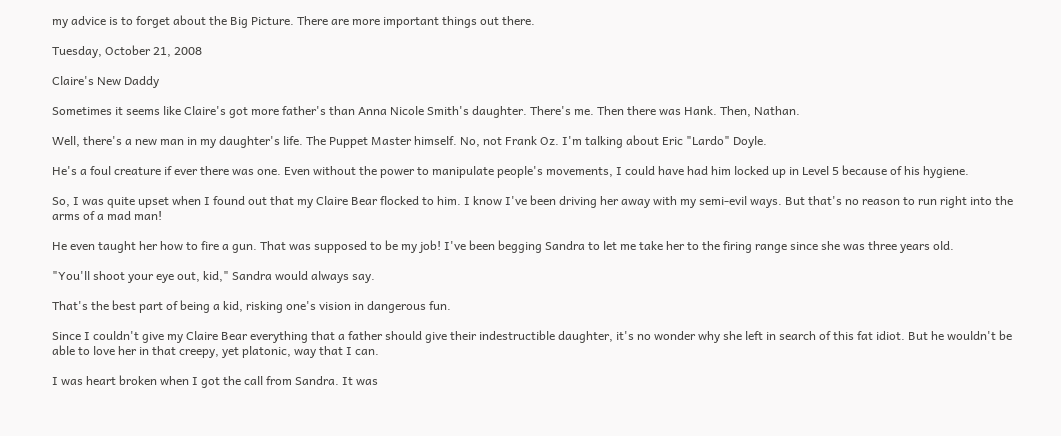my advice is to forget about the Big Picture. There are more important things out there.

Tuesday, October 21, 2008

Claire's New Daddy

Sometimes it seems like Claire's got more father's than Anna Nicole Smith's daughter. There's me. Then there was Hank. Then, Nathan.

Well, there's a new man in my daughter's life. The Puppet Master himself. No, not Frank Oz. I'm talking about Eric "Lardo" Doyle.

He's a foul creature if ever there was one. Even without the power to manipulate people's movements, I could have had him locked up in Level 5 because of his hygiene.

So, I was quite upset when I found out that my Claire Bear flocked to him. I know I've been driving her away with my semi-evil ways. But that's no reason to run right into the arms of a mad man!

He even taught her how to fire a gun. That was supposed to be my job! I've been begging Sandra to let me take her to the firing range since she was three years old.

"You'll shoot your eye out, kid," Sandra would always say.

That's the best part of being a kid, risking one's vision in dangerous fun.

Since I couldn't give my Claire Bear everything that a father should give their indestructible daughter, it's no wonder why she left in search of this fat idiot. But he wouldn't be able to love her in that creepy, yet platonic, way that I can.

I was heart broken when I got the call from Sandra. It was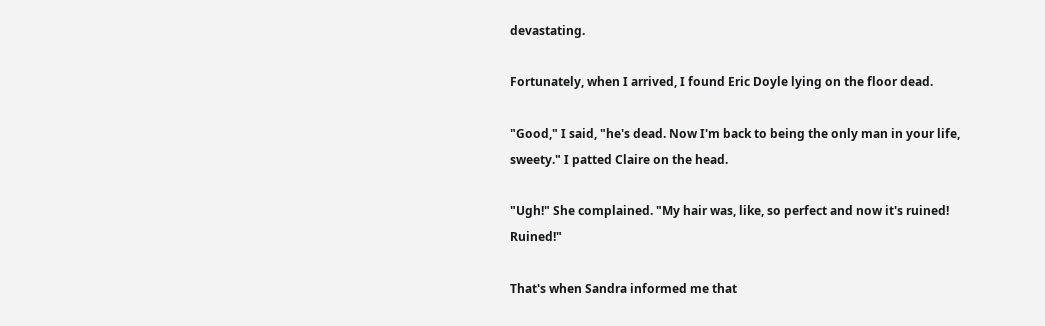devastating.

Fortunately, when I arrived, I found Eric Doyle lying on the floor dead.

"Good," I said, "he's dead. Now I'm back to being the only man in your life, sweety." I patted Claire on the head.

"Ugh!" She complained. "My hair was, like, so perfect and now it's ruined! Ruined!"

That's when Sandra informed me that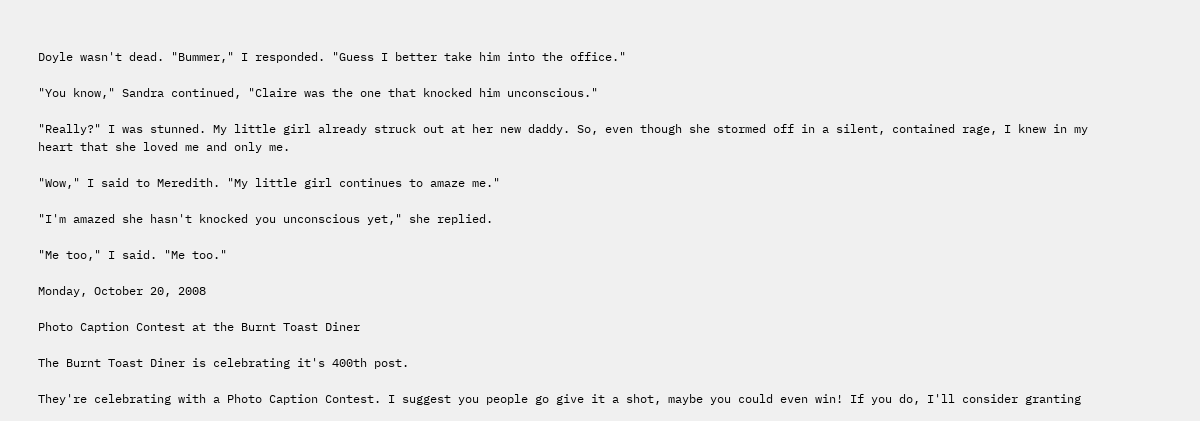Doyle wasn't dead. "Bummer," I responded. "Guess I better take him into the office."

"You know," Sandra continued, "Claire was the one that knocked him unconscious."

"Really?" I was stunned. My little girl already struck out at her new daddy. So, even though she stormed off in a silent, contained rage, I knew in my heart that she loved me and only me.

"Wow," I said to Meredith. "My little girl continues to amaze me."

"I'm amazed she hasn't knocked you unconscious yet," she replied.

"Me too," I said. "Me too."

Monday, October 20, 2008

Photo Caption Contest at the Burnt Toast Diner

The Burnt Toast Diner is celebrating it's 400th post.

They're celebrating with a Photo Caption Contest. I suggest you people go give it a shot, maybe you could even win! If you do, I'll consider granting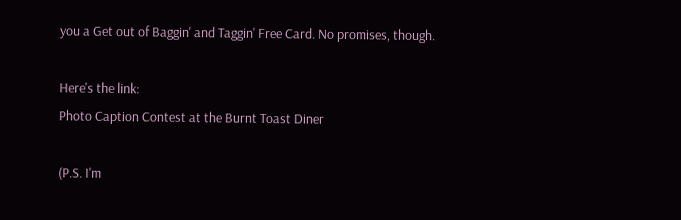you a Get out of Baggin' and Taggin' Free Card. No promises, though.

Here's the link:
Photo Caption Contest at the Burnt Toast Diner

(P.S. I'm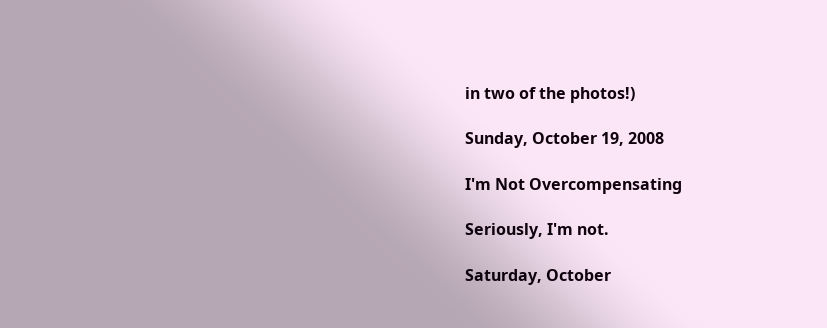in two of the photos!)

Sunday, October 19, 2008

I'm Not Overcompensating

Seriously, I'm not.

Saturday, October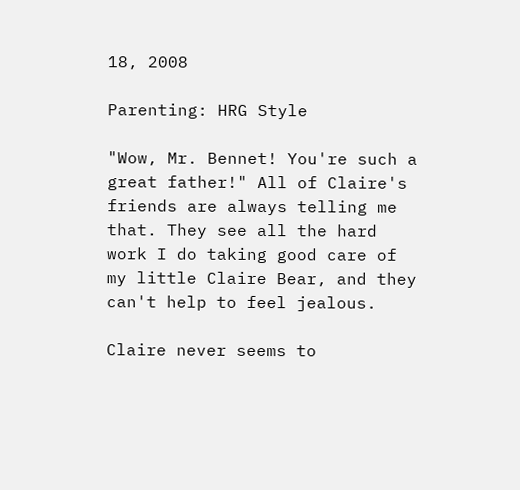18, 2008

Parenting: HRG Style

"Wow, Mr. Bennet! You're such a great father!" All of Claire's friends are always telling me that. They see all the hard work I do taking good care of my little Claire Bear, and they can't help to feel jealous.

Claire never seems to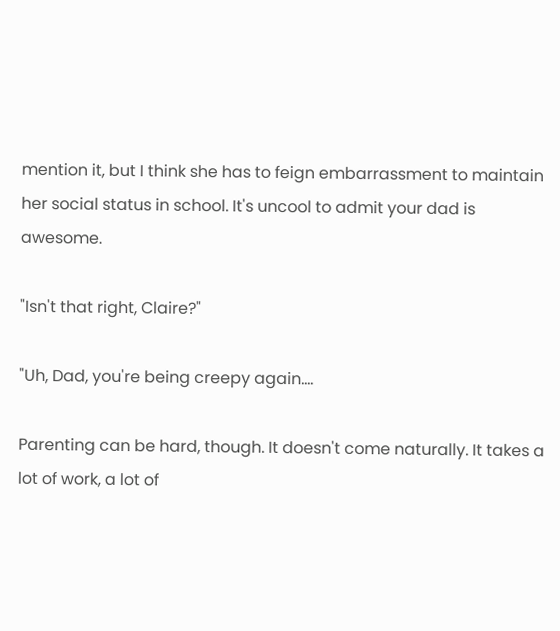mention it, but I think she has to feign embarrassment to maintain her social status in school. It's uncool to admit your dad is awesome.

"Isn't that right, Claire?"

"Uh, Dad, you're being creepy again....

Parenting can be hard, though. It doesn't come naturally. It takes a lot of work, a lot of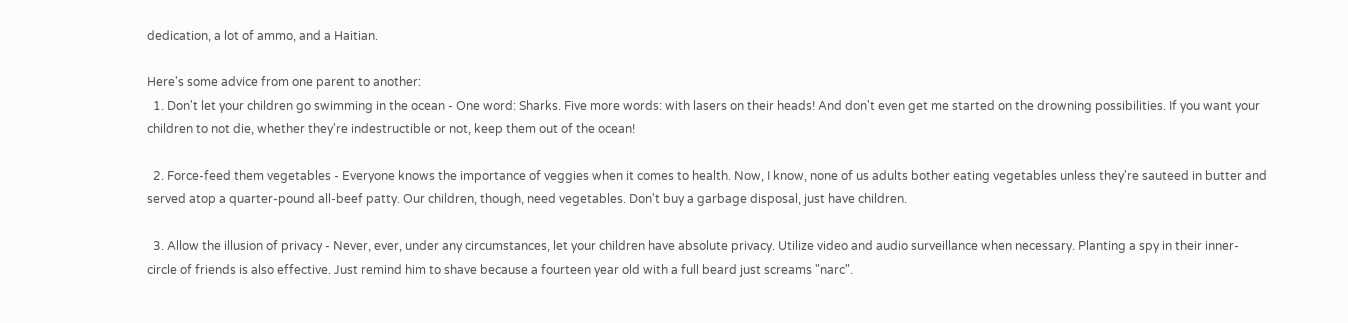dedication, a lot of ammo, and a Haitian.

Here's some advice from one parent to another:
  1. Don't let your children go swimming in the ocean - One word: Sharks. Five more words: with lasers on their heads! And don't even get me started on the drowning possibilities. If you want your children to not die, whether they're indestructible or not, keep them out of the ocean!

  2. Force-feed them vegetables - Everyone knows the importance of veggies when it comes to health. Now, I know, none of us adults bother eating vegetables unless they're sauteed in butter and served atop a quarter-pound all-beef patty. Our children, though, need vegetables. Don't buy a garbage disposal, just have children.

  3. Allow the illusion of privacy - Never, ever, under any circumstances, let your children have absolute privacy. Utilize video and audio surveillance when necessary. Planting a spy in their inner-circle of friends is also effective. Just remind him to shave because a fourteen year old with a full beard just screams "narc".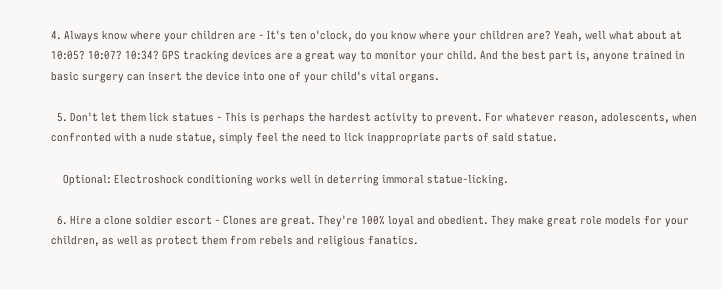4. Always know where your children are - It's ten o'clock, do you know where your children are? Yeah, well what about at 10:05? 10:07? 10:34? GPS tracking devices are a great way to monitor your child. And the best part is, anyone trained in basic surgery can insert the device into one of your child's vital organs.

  5. Don't let them lick statues - This is perhaps the hardest activity to prevent. For whatever reason, adolescents, when confronted with a nude statue, simply feel the need to lick inappropriate parts of said statue.

    Optional: Electroshock conditioning works well in deterring immoral statue-licking.

  6. Hire a clone soldier escort - Clones are great. They're 100% loyal and obedient. They make great role models for your children, as well as protect them from rebels and religious fanatics.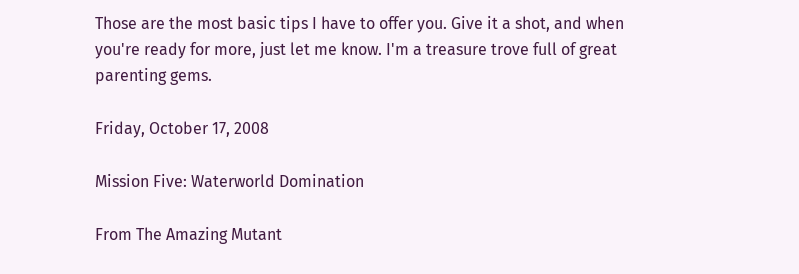Those are the most basic tips I have to offer you. Give it a shot, and when you're ready for more, just let me know. I'm a treasure trove full of great parenting gems.

Friday, October 17, 2008

Mission Five: Waterworld Domination

From The Amazing Mutant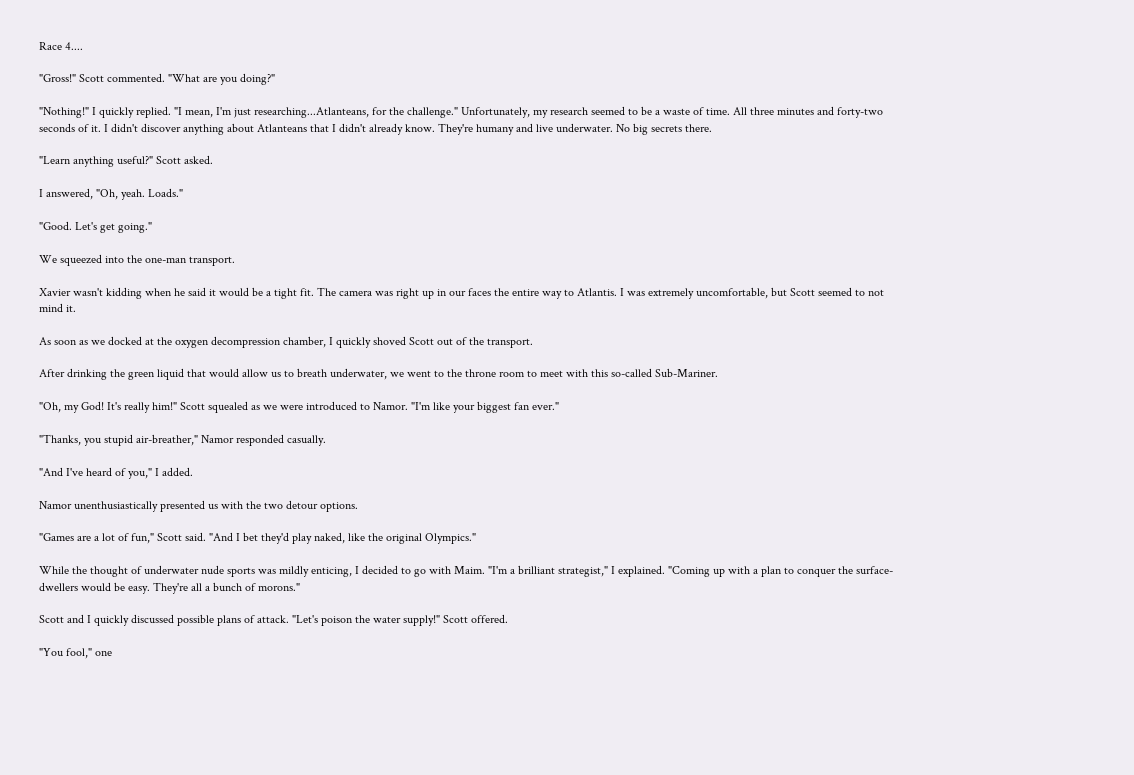Race 4....

"Gross!" Scott commented. "What are you doing?"

"Nothing!" I quickly replied. "I mean, I'm just researching...Atlanteans, for the challenge." Unfortunately, my research seemed to be a waste of time. All three minutes and forty-two seconds of it. I didn't discover anything about Atlanteans that I didn't already know. They're humany and live underwater. No big secrets there.

"Learn anything useful?" Scott asked.

I answered, "Oh, yeah. Loads."

"Good. Let's get going."

We squeezed into the one-man transport.

Xavier wasn't kidding when he said it would be a tight fit. The camera was right up in our faces the entire way to Atlantis. I was extremely uncomfortable, but Scott seemed to not mind it.

As soon as we docked at the oxygen decompression chamber, I quickly shoved Scott out of the transport.

After drinking the green liquid that would allow us to breath underwater, we went to the throne room to meet with this so-called Sub-Mariner.

"Oh, my God! It's really him!" Scott squealed as we were introduced to Namor. "I'm like your biggest fan ever."

"Thanks, you stupid air-breather," Namor responded casually.

"And I've heard of you," I added.

Namor unenthusiastically presented us with the two detour options.

"Games are a lot of fun," Scott said. "And I bet they'd play naked, like the original Olympics."

While the thought of underwater nude sports was mildly enticing, I decided to go with Maim. "I'm a brilliant strategist," I explained. "Coming up with a plan to conquer the surface-dwellers would be easy. They're all a bunch of morons."

Scott and I quickly discussed possible plans of attack. "Let's poison the water supply!" Scott offered.

"You fool," one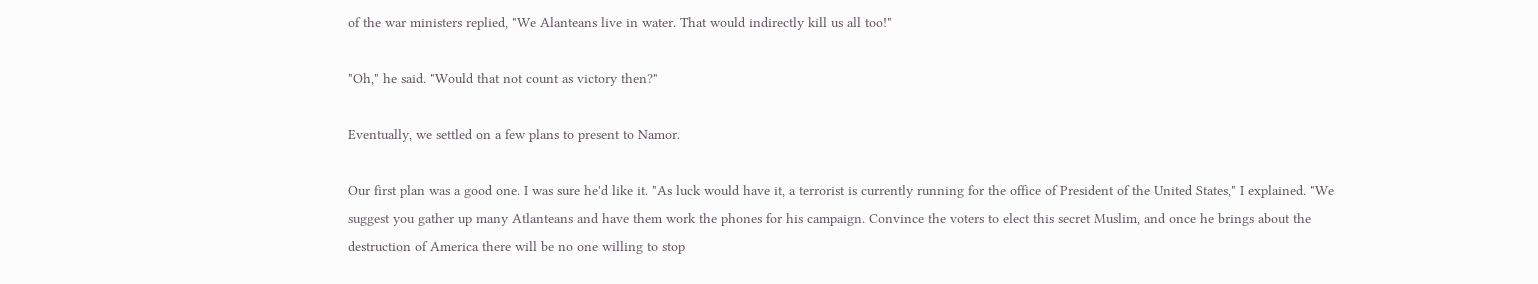of the war ministers replied, "We Alanteans live in water. That would indirectly kill us all too!"

"Oh," he said. "Would that not count as victory then?"

Eventually, we settled on a few plans to present to Namor.

Our first plan was a good one. I was sure he'd like it. "As luck would have it, a terrorist is currently running for the office of President of the United States," I explained. "We suggest you gather up many Atlanteans and have them work the phones for his campaign. Convince the voters to elect this secret Muslim, and once he brings about the destruction of America there will be no one willing to stop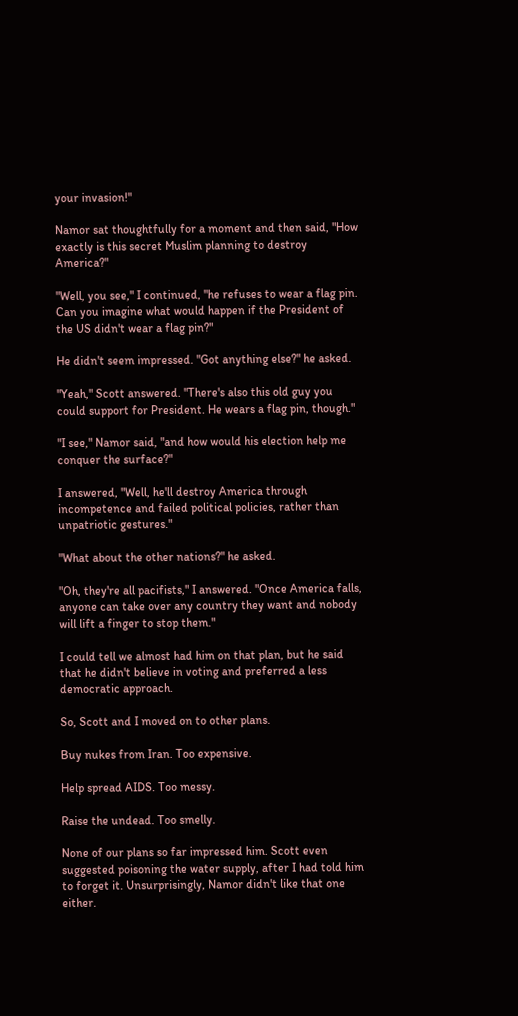your invasion!"

Namor sat thoughtfully for a moment and then said, "How exactly is this secret Muslim planning to destroy America?"

"Well, you see," I continued, "he refuses to wear a flag pin. Can you imagine what would happen if the President of the US didn't wear a flag pin?"

He didn't seem impressed. "Got anything else?" he asked.

"Yeah," Scott answered. "There's also this old guy you could support for President. He wears a flag pin, though."

"I see," Namor said, "and how would his election help me conquer the surface?"

I answered, "Well, he'll destroy America through incompetence and failed political policies, rather than unpatriotic gestures."

"What about the other nations?" he asked.

"Oh, they're all pacifists," I answered. "Once America falls, anyone can take over any country they want and nobody will lift a finger to stop them."

I could tell we almost had him on that plan, but he said that he didn't believe in voting and preferred a less democratic approach.

So, Scott and I moved on to other plans.

Buy nukes from Iran. Too expensive.

Help spread AIDS. Too messy.

Raise the undead. Too smelly.

None of our plans so far impressed him. Scott even suggested poisoning the water supply, after I had told him to forget it. Unsurprisingly, Namor didn't like that one either.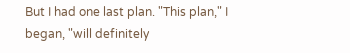But I had one last plan. "This plan," I began, "will definitely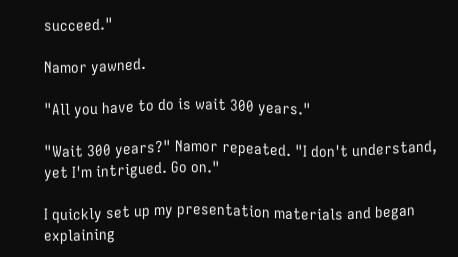succeed."

Namor yawned.

"All you have to do is wait 300 years."

"Wait 300 years?" Namor repeated. "I don't understand, yet I'm intrigued. Go on."

I quickly set up my presentation materials and began explaining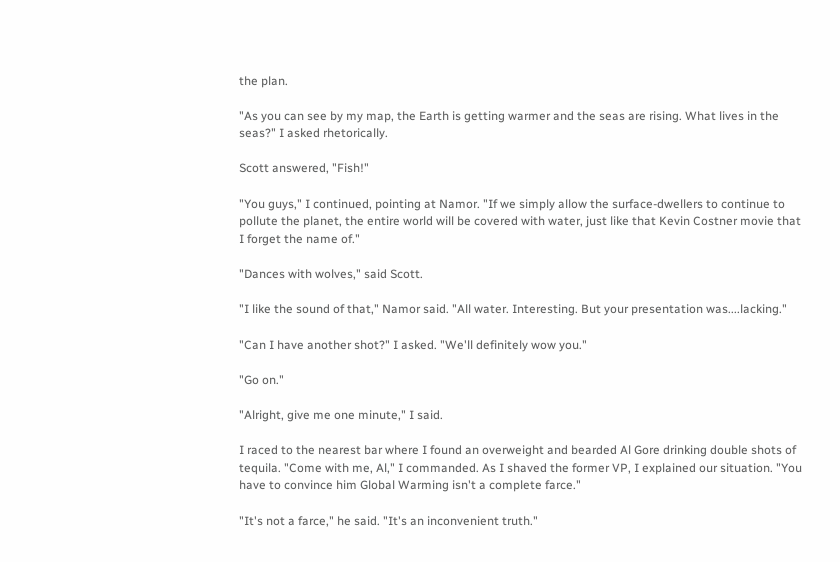the plan.

"As you can see by my map, the Earth is getting warmer and the seas are rising. What lives in the seas?" I asked rhetorically.

Scott answered, "Fish!"

"You guys," I continued, pointing at Namor. "If we simply allow the surface-dwellers to continue to pollute the planet, the entire world will be covered with water, just like that Kevin Costner movie that I forget the name of."

"Dances with wolves," said Scott.

"I like the sound of that," Namor said. "All water. Interesting. But your presentation was....lacking."

"Can I have another shot?" I asked. "We'll definitely wow you."

"Go on."

"Alright, give me one minute," I said.

I raced to the nearest bar where I found an overweight and bearded Al Gore drinking double shots of tequila. "Come with me, Al," I commanded. As I shaved the former VP, I explained our situation. "You have to convince him Global Warming isn't a complete farce."

"It's not a farce," he said. "It's an inconvenient truth."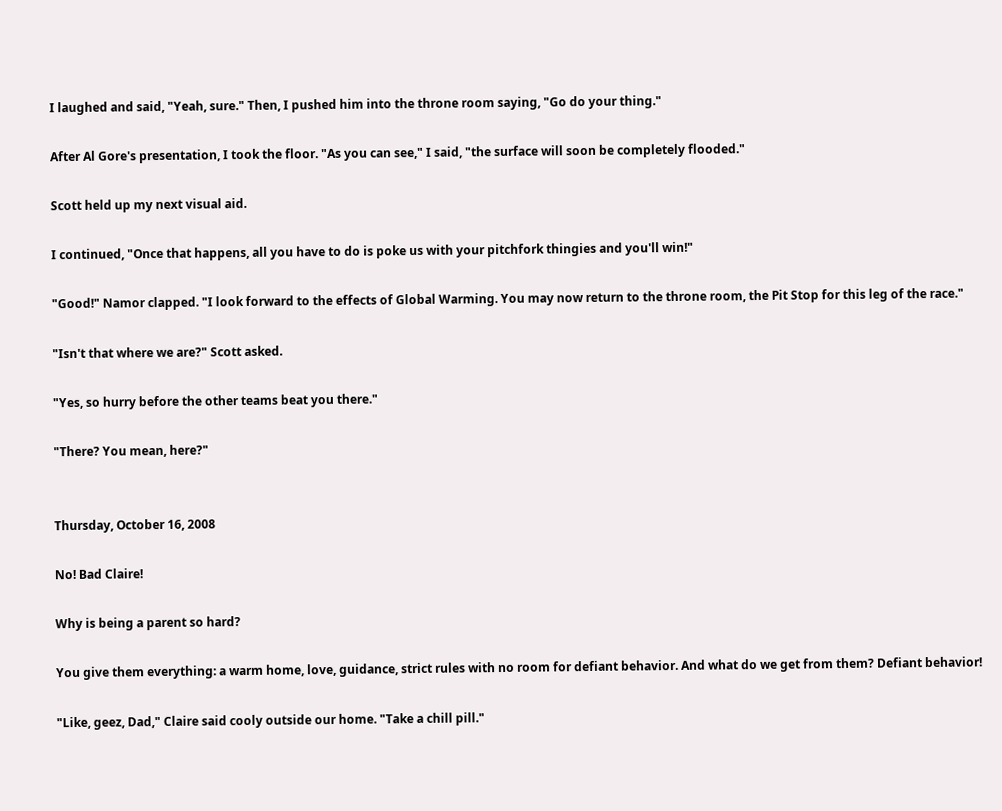I laughed and said, "Yeah, sure." Then, I pushed him into the throne room saying, "Go do your thing."

After Al Gore's presentation, I took the floor. "As you can see," I said, "the surface will soon be completely flooded."

Scott held up my next visual aid.

I continued, "Once that happens, all you have to do is poke us with your pitchfork thingies and you'll win!"

"Good!" Namor clapped. "I look forward to the effects of Global Warming. You may now return to the throne room, the Pit Stop for this leg of the race."

"Isn't that where we are?" Scott asked.

"Yes, so hurry before the other teams beat you there."

"There? You mean, here?"


Thursday, October 16, 2008

No! Bad Claire!

Why is being a parent so hard?

You give them everything: a warm home, love, guidance, strict rules with no room for defiant behavior. And what do we get from them? Defiant behavior!

"Like, geez, Dad," Claire said cooly outside our home. "Take a chill pill."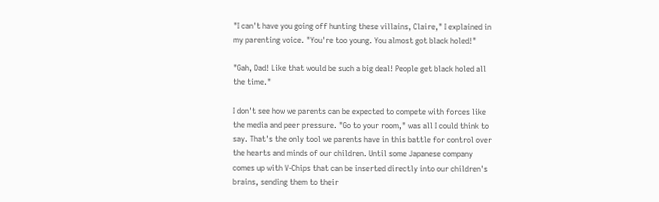"I can't have you going off hunting these villains, Claire," I explained in my parenting voice. "You're too young. You almost got black holed!"

"Gah, Dad! Like that would be such a big deal! People get black holed all the time."

I don't see how we parents can be expected to compete with forces like the media and peer pressure. "Go to your room," was all I could think to say. That's the only tool we parents have in this battle for control over the hearts and minds of our children. Until some Japanese company comes up with V-Chips that can be inserted directly into our children's brains, sending them to their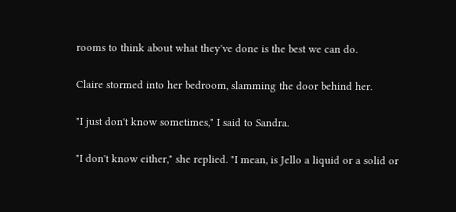rooms to think about what they've done is the best we can do.

Claire stormed into her bedroom, slamming the door behind her.

"I just don't know sometimes," I said to Sandra.

"I don't know either," she replied. "I mean, is Jello a liquid or a solid or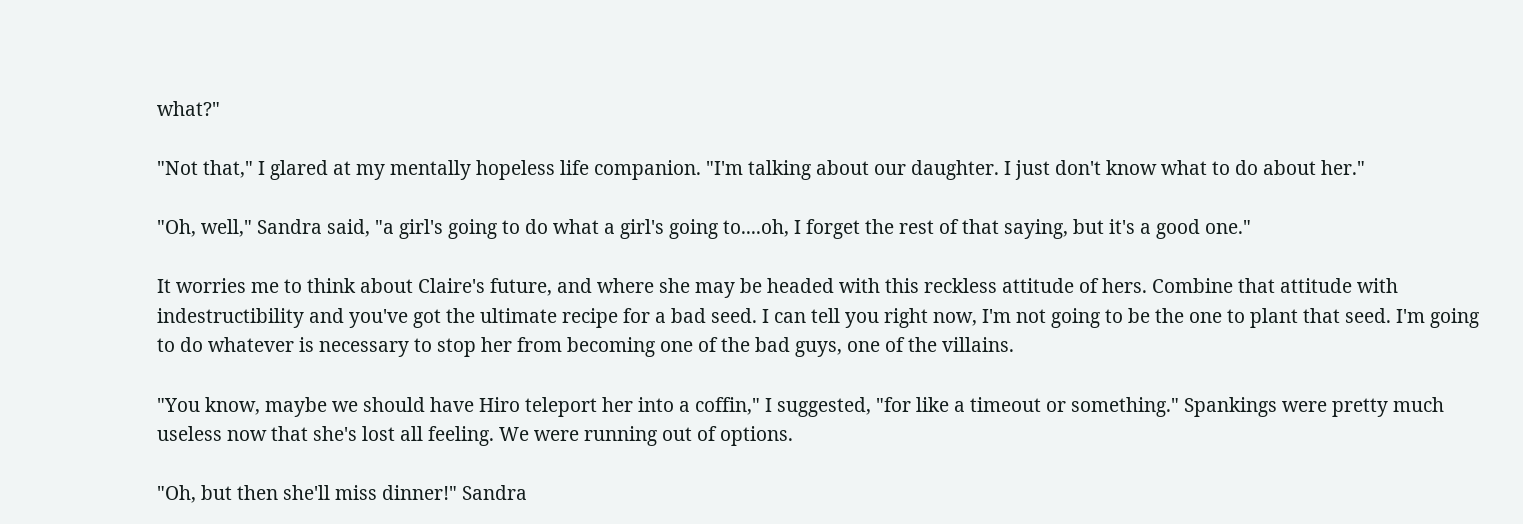what?"

"Not that," I glared at my mentally hopeless life companion. "I'm talking about our daughter. I just don't know what to do about her."

"Oh, well," Sandra said, "a girl's going to do what a girl's going to....oh, I forget the rest of that saying, but it's a good one."

It worries me to think about Claire's future, and where she may be headed with this reckless attitude of hers. Combine that attitude with indestructibility and you've got the ultimate recipe for a bad seed. I can tell you right now, I'm not going to be the one to plant that seed. I'm going to do whatever is necessary to stop her from becoming one of the bad guys, one of the villains.

"You know, maybe we should have Hiro teleport her into a coffin," I suggested, "for like a timeout or something." Spankings were pretty much useless now that she's lost all feeling. We were running out of options.

"Oh, but then she'll miss dinner!" Sandra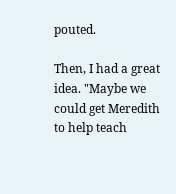pouted.

Then, I had a great idea. "Maybe we could get Meredith to help teach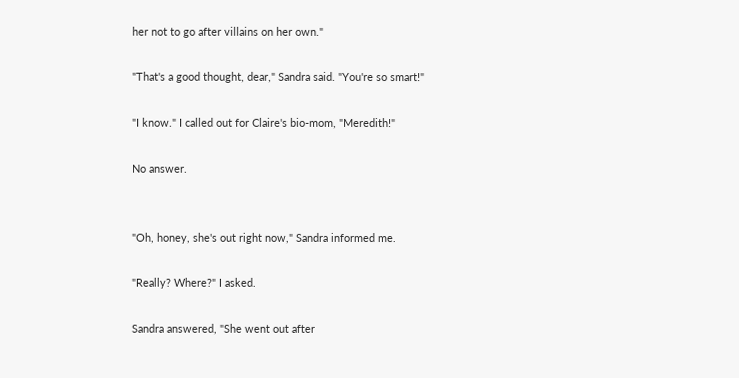her not to go after villains on her own."

"That's a good thought, dear," Sandra said. "You're so smart!"

"I know." I called out for Claire's bio-mom, "Meredith!"

No answer.


"Oh, honey, she's out right now," Sandra informed me.

"Really? Where?" I asked.

Sandra answered, "She went out after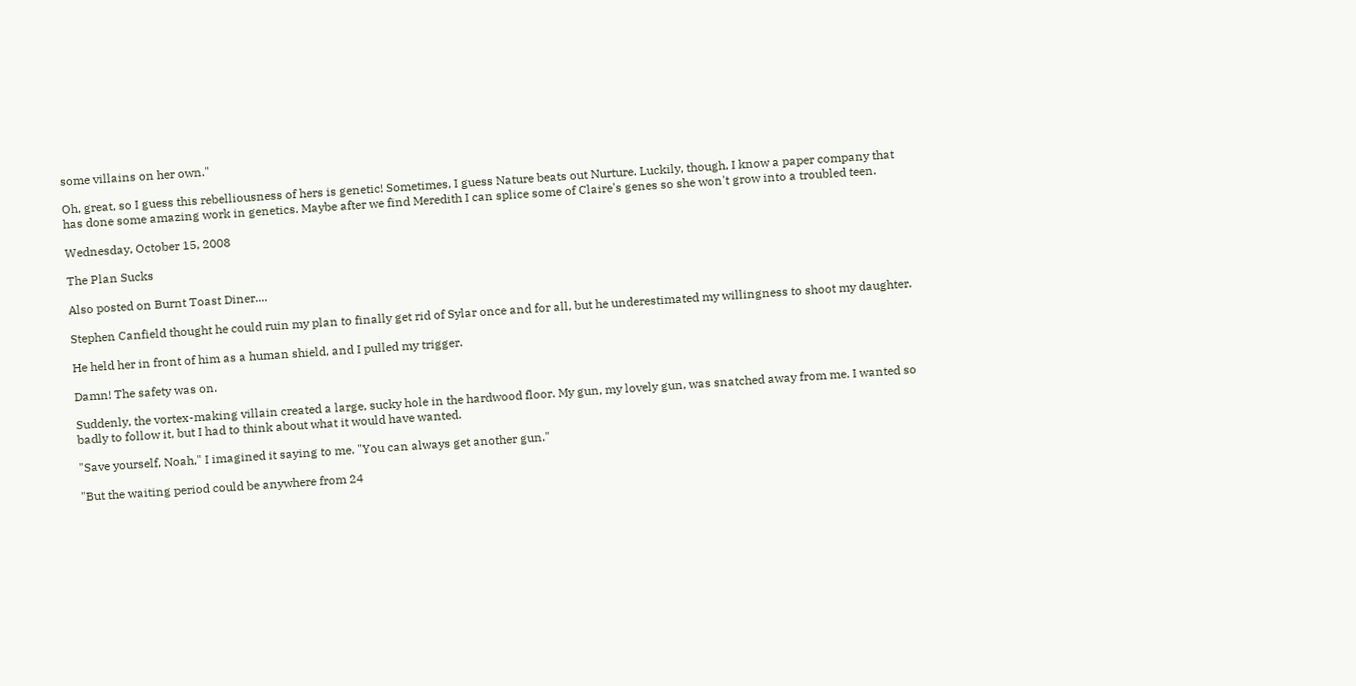some villains on her own."

Oh, great, so I guess this rebelliousness of hers is genetic! Sometimes, I guess Nature beats out Nurture. Luckily, though, I know a paper company that has done some amazing work in genetics. Maybe after we find Meredith I can splice some of Claire's genes so she won't grow into a troubled teen.

Wednesday, October 15, 2008

The Plan Sucks

Also posted on Burnt Toast Diner....

Stephen Canfield thought he could ruin my plan to finally get rid of Sylar once and for all, but he underestimated my willingness to shoot my daughter.

He held her in front of him as a human shield, and I pulled my trigger.

Damn! The safety was on.

Suddenly, the vortex-making villain created a large, sucky hole in the hardwood floor. My gun, my lovely gun, was snatched away from me. I wanted so badly to follow it, but I had to think about what it would have wanted.

"Save yourself, Noah," I imagined it saying to me. "You can always get another gun."

"But the waiting period could be anywhere from 24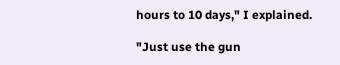hours to 10 days," I explained.

"Just use the gun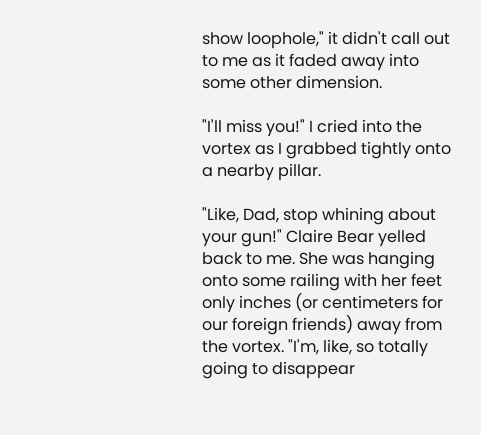show loophole," it didn't call out to me as it faded away into some other dimension.

"I'll miss you!" I cried into the vortex as I grabbed tightly onto a nearby pillar.

"Like, Dad, stop whining about your gun!" Claire Bear yelled back to me. She was hanging onto some railing with her feet only inches (or centimeters for our foreign friends) away from the vortex. "I'm, like, so totally going to disappear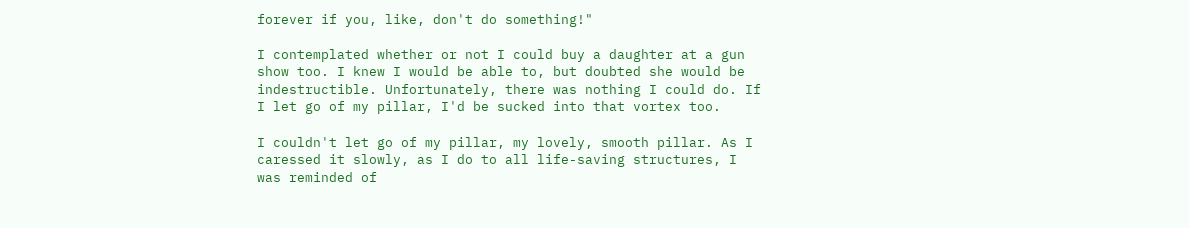forever if you, like, don't do something!"

I contemplated whether or not I could buy a daughter at a gun show too. I knew I would be able to, but doubted she would be indestructible. Unfortunately, there was nothing I could do. If I let go of my pillar, I'd be sucked into that vortex too.

I couldn't let go of my pillar, my lovely, smooth pillar. As I caressed it slowly, as I do to all life-saving structures, I was reminded of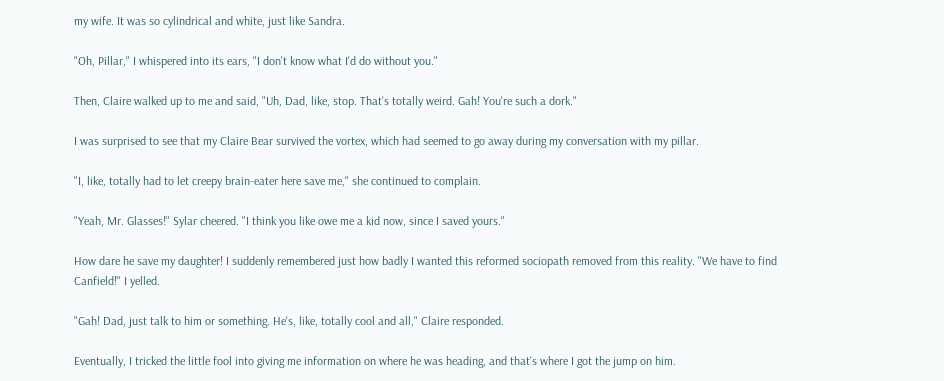my wife. It was so cylindrical and white, just like Sandra.

"Oh, Pillar," I whispered into its ears, "I don't know what I'd do without you."

Then, Claire walked up to me and said, "Uh, Dad, like, stop. That's totally weird. Gah! You're such a dork."

I was surprised to see that my Claire Bear survived the vortex, which had seemed to go away during my conversation with my pillar.

"I, like, totally had to let creepy brain-eater here save me," she continued to complain.

"Yeah, Mr. Glasses!" Sylar cheered. "I think you like owe me a kid now, since I saved yours."

How dare he save my daughter! I suddenly remembered just how badly I wanted this reformed sociopath removed from this reality. "We have to find Canfield!" I yelled.

"Gah! Dad, just talk to him or something. He's, like, totally cool and all," Claire responded.

Eventually, I tricked the little fool into giving me information on where he was heading, and that's where I got the jump on him.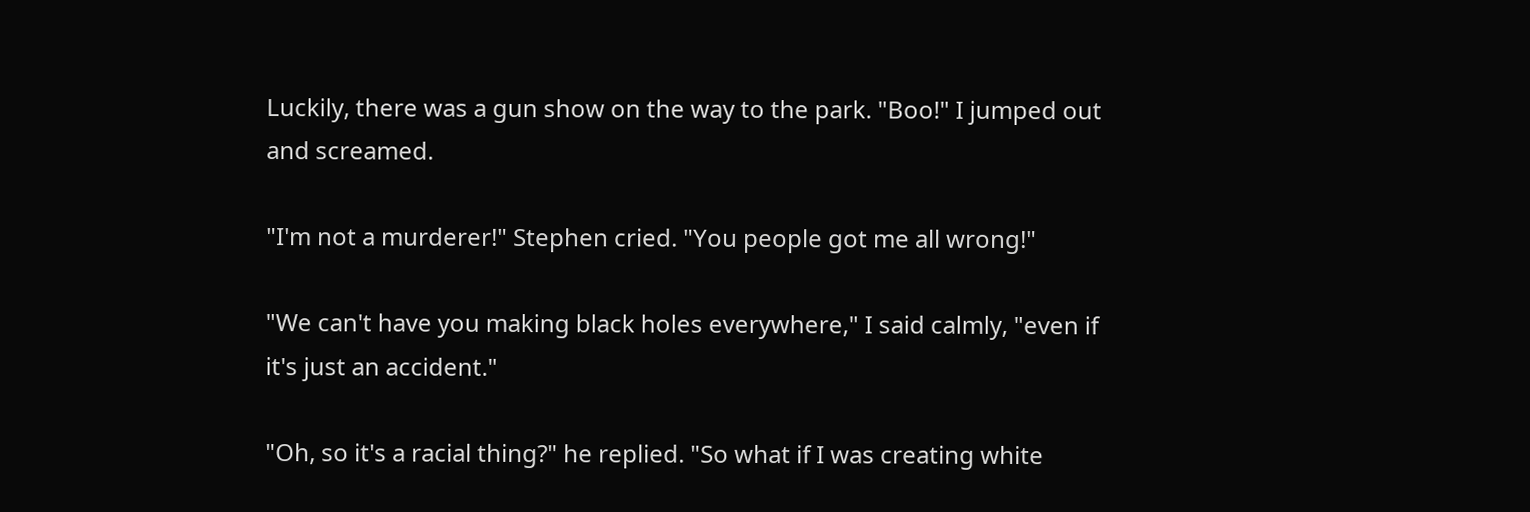Luckily, there was a gun show on the way to the park. "Boo!" I jumped out and screamed.

"I'm not a murderer!" Stephen cried. "You people got me all wrong!"

"We can't have you making black holes everywhere," I said calmly, "even if it's just an accident."

"Oh, so it's a racial thing?" he replied. "So what if I was creating white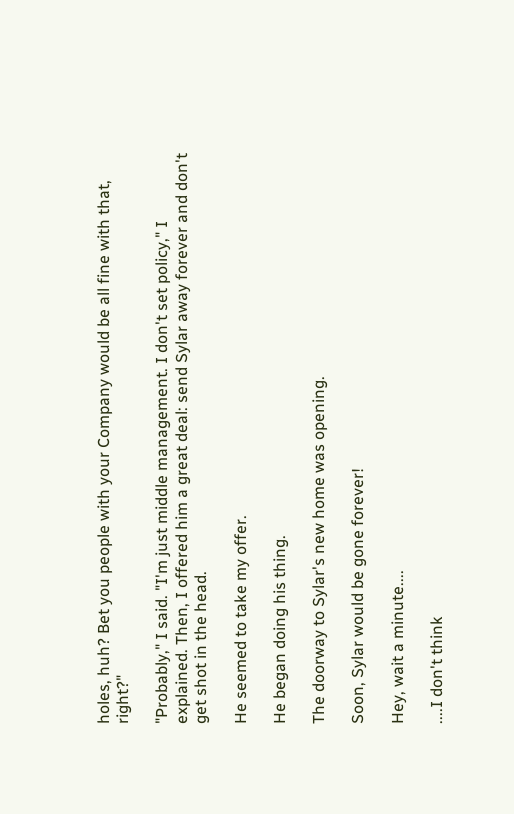holes, huh? Bet you people with your Company would be all fine with that, right?"

"Probably," I said. "I'm just middle management. I don't set policy," I explained. Then, I offered him a great deal: send Sylar away forever and don't get shot in the head.

He seemed to take my offer.

He began doing his thing.

The doorway to Sylar's new home was opening.

Soon, Sylar would be gone forever!

Hey, wait a minute....

....I don't think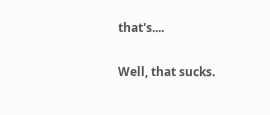that's....

Well, that sucks.